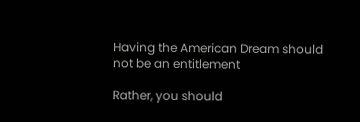Having the American Dream should not be an entitlement

Rather, you should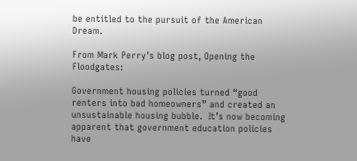be entitled to the pursuit of the American Dream.

From Mark Perry’s blog post, Opening the Floodgates:

Government housing policies turned “good renters into bad homeowners” and created an unsustainable housing bubble.  It’s now becoming apparent that government education policies have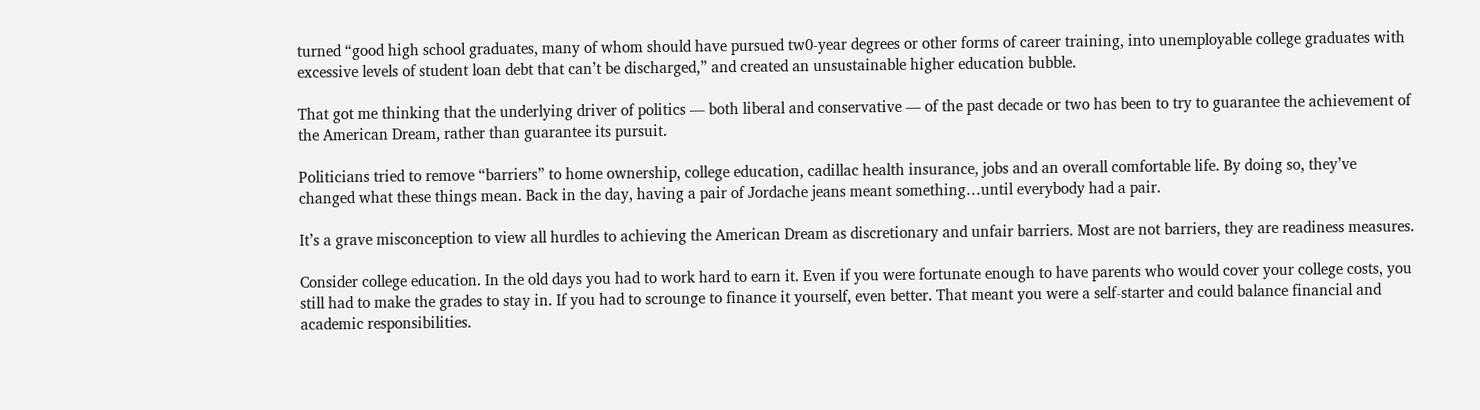turned “good high school graduates, many of whom should have pursued tw0-year degrees or other forms of career training, into unemployable college graduates with excessive levels of student loan debt that can’t be discharged,” and created an unsustainable higher education bubble.

That got me thinking that the underlying driver of politics — both liberal and conservative — of the past decade or two has been to try to guarantee the achievement of the American Dream, rather than guarantee its pursuit.

Politicians tried to remove “barriers” to home ownership, college education, cadillac health insurance, jobs and an overall comfortable life. By doing so, they’ve changed what these things mean. Back in the day, having a pair of Jordache jeans meant something…until everybody had a pair.

It’s a grave misconception to view all hurdles to achieving the American Dream as discretionary and unfair barriers. Most are not barriers, they are readiness measures.

Consider college education. In the old days you had to work hard to earn it. Even if you were fortunate enough to have parents who would cover your college costs, you still had to make the grades to stay in. If you had to scrounge to finance it yourself, even better. That meant you were a self-starter and could balance financial and academic responsibilities.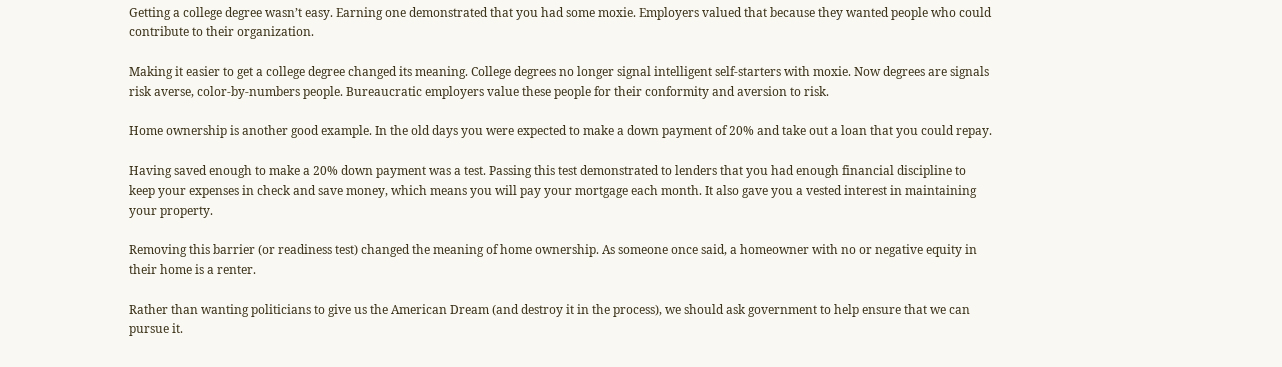Getting a college degree wasn’t easy. Earning one demonstrated that you had some moxie. Employers valued that because they wanted people who could contribute to their organization.

Making it easier to get a college degree changed its meaning. College degrees no longer signal intelligent self-starters with moxie. Now degrees are signals risk averse, color-by-numbers people. Bureaucratic employers value these people for their conformity and aversion to risk.

Home ownership is another good example. In the old days you were expected to make a down payment of 20% and take out a loan that you could repay.

Having saved enough to make a 20% down payment was a test. Passing this test demonstrated to lenders that you had enough financial discipline to keep your expenses in check and save money, which means you will pay your mortgage each month. It also gave you a vested interest in maintaining your property.

Removing this barrier (or readiness test) changed the meaning of home ownership. As someone once said, a homeowner with no or negative equity in their home is a renter.

Rather than wanting politicians to give us the American Dream (and destroy it in the process), we should ask government to help ensure that we can pursue it.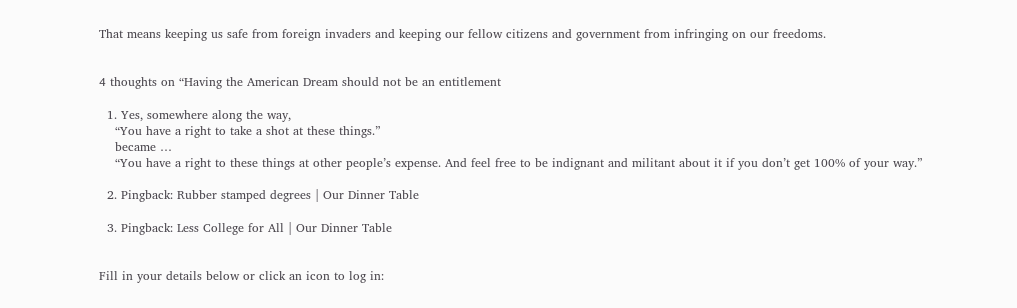That means keeping us safe from foreign invaders and keeping our fellow citizens and government from infringing on our freedoms.


4 thoughts on “Having the American Dream should not be an entitlement

  1. Yes, somewhere along the way,
    “You have a right to take a shot at these things.”
    became …
    “You have a right to these things at other people’s expense. And feel free to be indignant and militant about it if you don’t get 100% of your way.”

  2. Pingback: Rubber stamped degrees | Our Dinner Table

  3. Pingback: Less College for All | Our Dinner Table


Fill in your details below or click an icon to log in: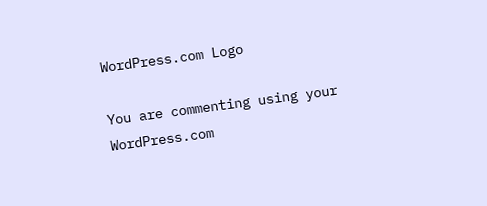WordPress.com Logo

You are commenting using your WordPress.com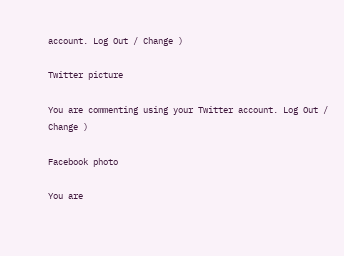account. Log Out / Change )

Twitter picture

You are commenting using your Twitter account. Log Out / Change )

Facebook photo

You are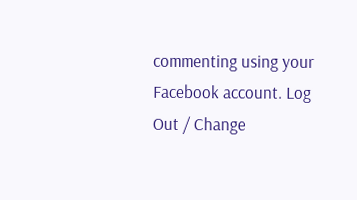commenting using your Facebook account. Log Out / Change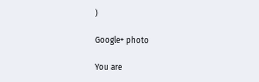)

Google+ photo

You are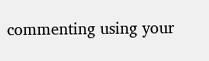commenting using your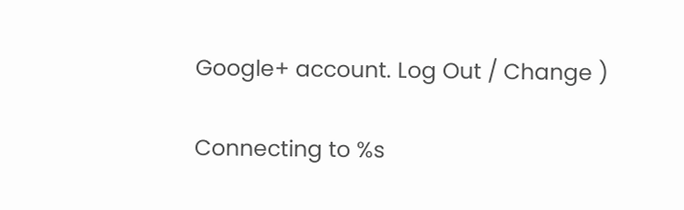Google+ account. Log Out / Change )

Connecting to %s